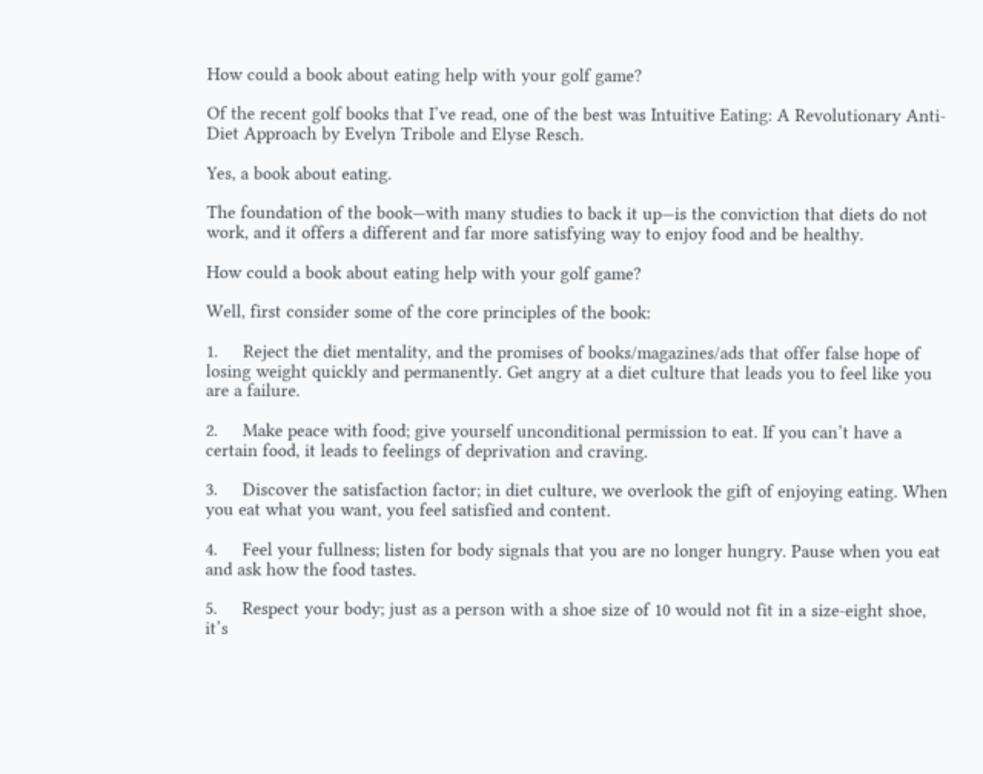How could a book about eating help with your golf game?

Of the recent golf books that I’ve read, one of the best was Intuitive Eating: A Revolutionary Anti-Diet Approach by Evelyn Tribole and Elyse Resch.

Yes, a book about eating.

The foundation of the book—with many studies to back it up—is the conviction that diets do not work, and it offers a different and far more satisfying way to enjoy food and be healthy.

How could a book about eating help with your golf game?

Well, first consider some of the core principles of the book:

1.     Reject the diet mentality, and the promises of books/magazines/ads that offer false hope of losing weight quickly and permanently. Get angry at a diet culture that leads you to feel like you are a failure.

2.     Make peace with food; give yourself unconditional permission to eat. If you can’t have a certain food, it leads to feelings of deprivation and craving.

3.     Discover the satisfaction factor; in diet culture, we overlook the gift of enjoying eating. When you eat what you want, you feel satisfied and content.

4.     Feel your fullness; listen for body signals that you are no longer hungry. Pause when you eat and ask how the food tastes.

5.     Respect your body; just as a person with a shoe size of 10 would not fit in a size-eight shoe, it’s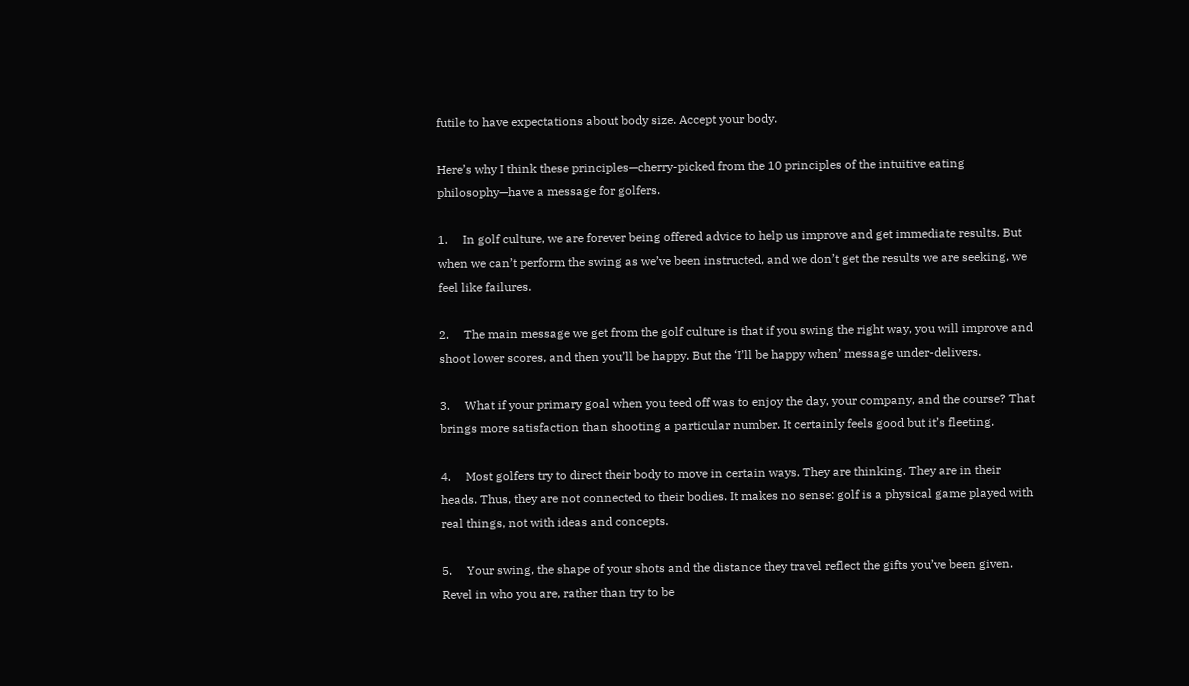futile to have expectations about body size. Accept your body.

Here’s why I think these principles—cherry-picked from the 10 principles of the intuitive eating philosophy—have a message for golfers.

1.     In golf culture, we are forever being offered advice to help us improve and get immediate results. But when we can’t perform the swing as we’ve been instructed, and we don’t get the results we are seeking, we feel like failures.

2.     The main message we get from the golf culture is that if you swing the right way, you will improve and shoot lower scores, and then you’ll be happy. But the ‘I’ll be happy when’ message under-delivers.

3.     What if your primary goal when you teed off was to enjoy the day, your company, and the course? That brings more satisfaction than shooting a particular number. It certainly feels good but it’s fleeting.

4.     Most golfers try to direct their body to move in certain ways. They are thinking. They are in their heads. Thus, they are not connected to their bodies. It makes no sense: golf is a physical game played with real things, not with ideas and concepts.

5.     Your swing, the shape of your shots and the distance they travel reflect the gifts you’ve been given. Revel in who you are, rather than try to be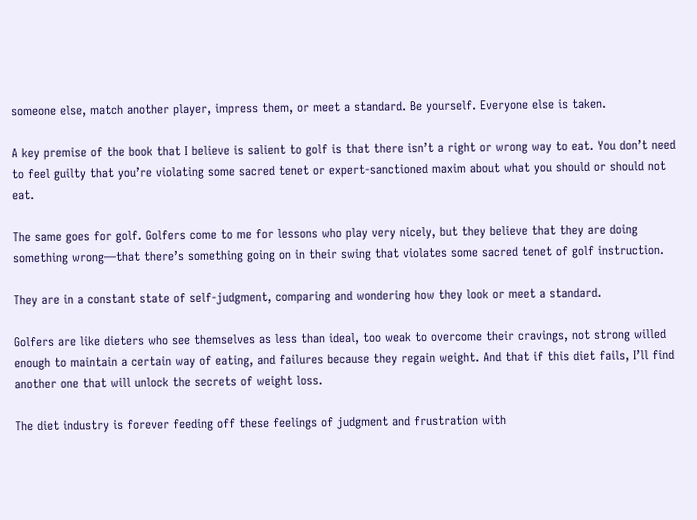someone else, match another player, impress them, or meet a standard. Be yourself. Everyone else is taken.

A key premise of the book that I believe is salient to golf is that there isn’t a right or wrong way to eat. You don’t need to feel guilty that you’re violating some sacred tenet or expert-sanctioned maxim about what you should or should not eat.

The same goes for golf. Golfers come to me for lessons who play very nicely, but they believe that they are doing something wrong—that there’s something going on in their swing that violates some sacred tenet of golf instruction.

They are in a constant state of self-judgment, comparing and wondering how they look or meet a standard.

Golfers are like dieters who see themselves as less than ideal, too weak to overcome their cravings, not strong willed enough to maintain a certain way of eating, and failures because they regain weight. And that if this diet fails, I’ll find another one that will unlock the secrets of weight loss.

The diet industry is forever feeding off these feelings of judgment and frustration with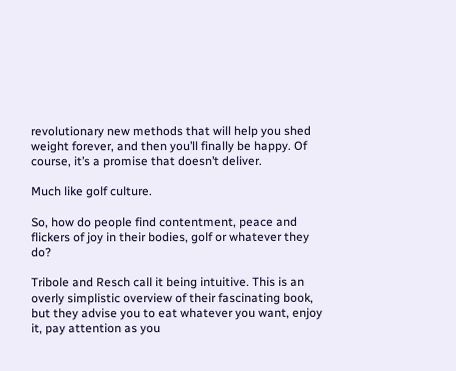revolutionary new methods that will help you shed weight forever, and then you’ll finally be happy. Of course, it’s a promise that doesn’t deliver.

Much like golf culture.

So, how do people find contentment, peace and flickers of joy in their bodies, golf or whatever they do?

Tribole and Resch call it being intuitive. This is an overly simplistic overview of their fascinating book, but they advise you to eat whatever you want, enjoy it, pay attention as you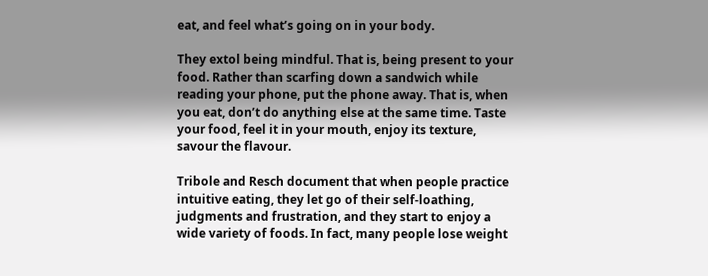eat, and feel what’s going on in your body.

They extol being mindful. That is, being present to your food. Rather than scarfing down a sandwich while reading your phone, put the phone away. That is, when you eat, don’t do anything else at the same time. Taste your food, feel it in your mouth, enjoy its texture, savour the flavour.

Tribole and Resch document that when people practice intuitive eating, they let go of their self-loathing, judgments and frustration, and they start to enjoy a wide variety of foods. In fact, many people lose weight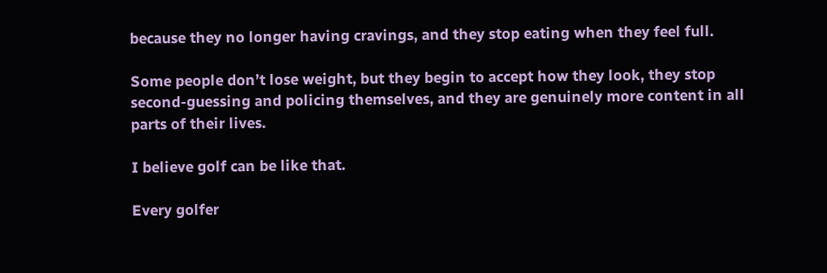because they no longer having cravings, and they stop eating when they feel full.

Some people don’t lose weight, but they begin to accept how they look, they stop second-guessing and policing themselves, and they are genuinely more content in all parts of their lives.

I believe golf can be like that.

Every golfer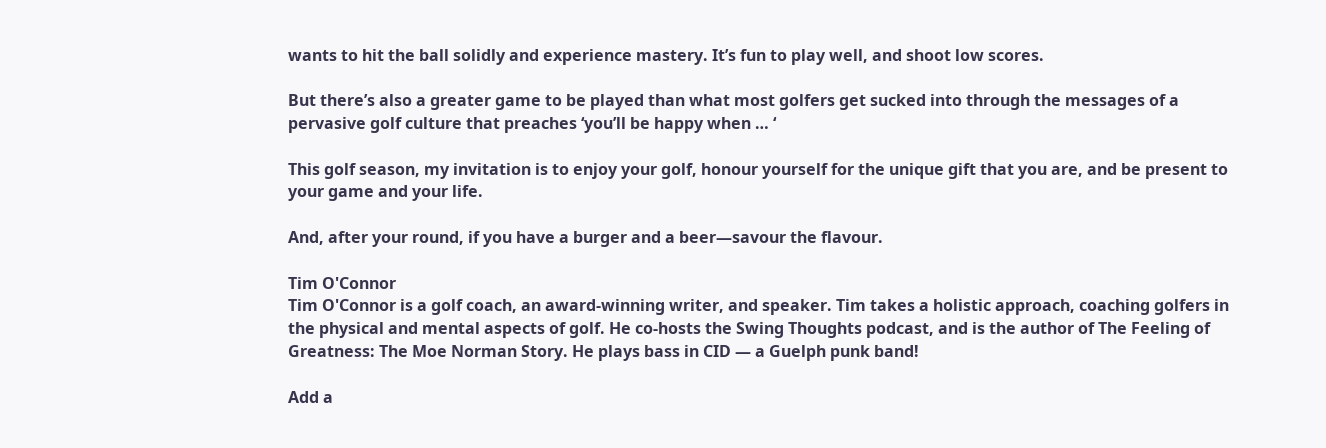wants to hit the ball solidly and experience mastery. It’s fun to play well, and shoot low scores.

But there’s also a greater game to be played than what most golfers get sucked into through the messages of a pervasive golf culture that preaches ‘you’ll be happy when … ‘

This golf season, my invitation is to enjoy your golf, honour yourself for the unique gift that you are, and be present to your game and your life.

And, after your round, if you have a burger and a beer—savour the flavour.

Tim O'Connor
Tim O'Connor is a golf coach, an award-winning writer, and speaker. Tim takes a holistic approach, coaching golfers in the physical and mental aspects of golf. He co-hosts the Swing Thoughts podcast, and is the author of The Feeling of Greatness: The Moe Norman Story. He plays bass in CID — a Guelph punk band!

Add a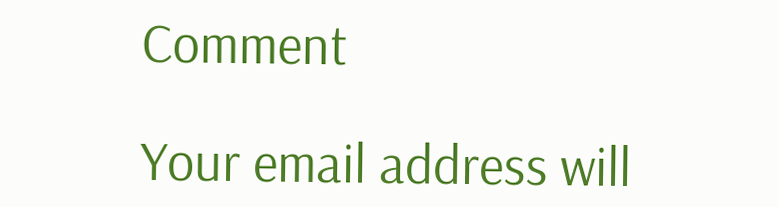Comment

Your email address will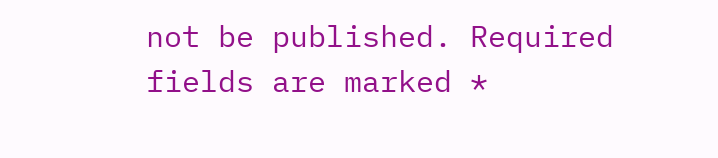not be published. Required fields are marked *